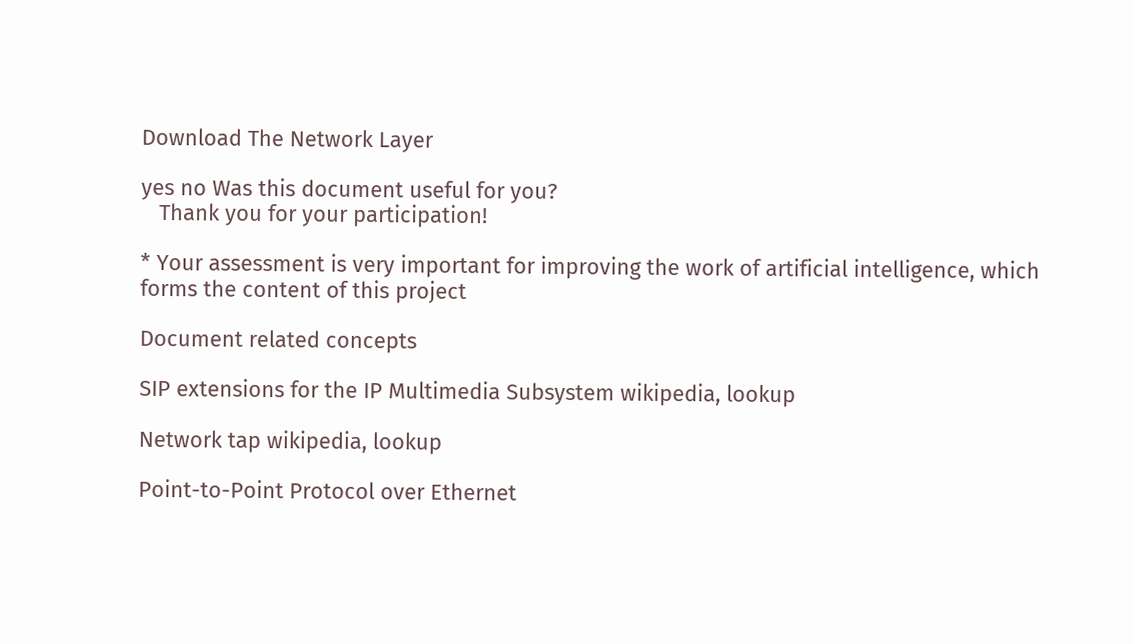Download The Network Layer

yes no Was this document useful for you?
   Thank you for your participation!

* Your assessment is very important for improving the work of artificial intelligence, which forms the content of this project

Document related concepts

SIP extensions for the IP Multimedia Subsystem wikipedia, lookup

Network tap wikipedia, lookup

Point-to-Point Protocol over Ethernet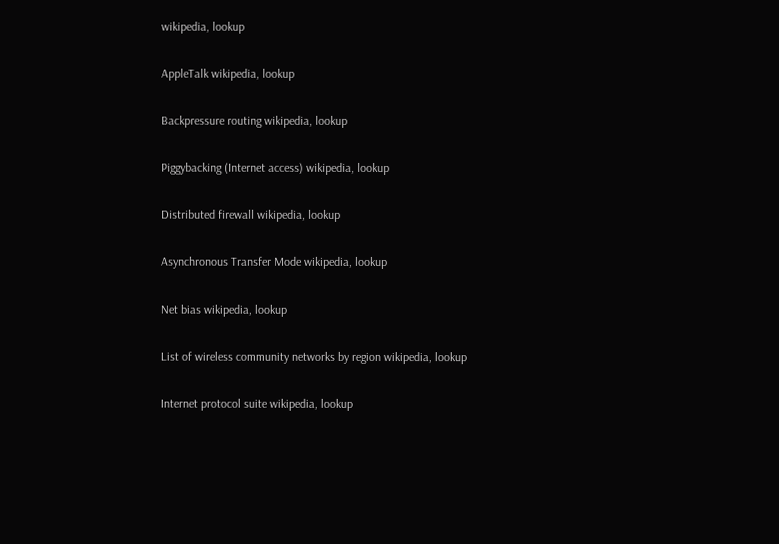wikipedia, lookup

AppleTalk wikipedia, lookup

Backpressure routing wikipedia, lookup

Piggybacking (Internet access) wikipedia, lookup

Distributed firewall wikipedia, lookup

Asynchronous Transfer Mode wikipedia, lookup

Net bias wikipedia, lookup

List of wireless community networks by region wikipedia, lookup

Internet protocol suite wikipedia, lookup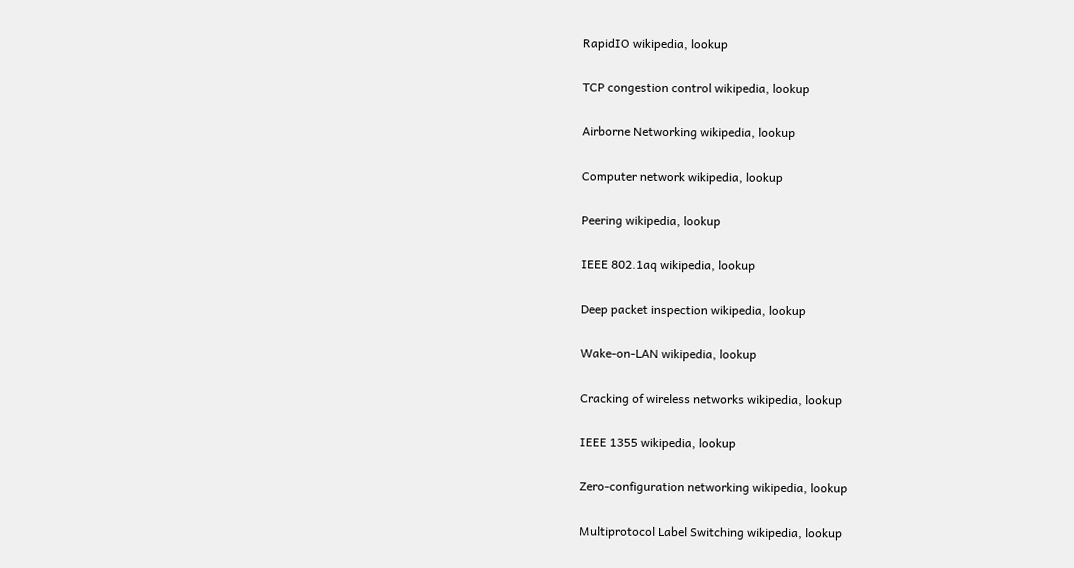RapidIO wikipedia, lookup

TCP congestion control wikipedia, lookup

Airborne Networking wikipedia, lookup

Computer network wikipedia, lookup

Peering wikipedia, lookup

IEEE 802.1aq wikipedia, lookup

Deep packet inspection wikipedia, lookup

Wake-on-LAN wikipedia, lookup

Cracking of wireless networks wikipedia, lookup

IEEE 1355 wikipedia, lookup

Zero-configuration networking wikipedia, lookup

Multiprotocol Label Switching wikipedia, lookup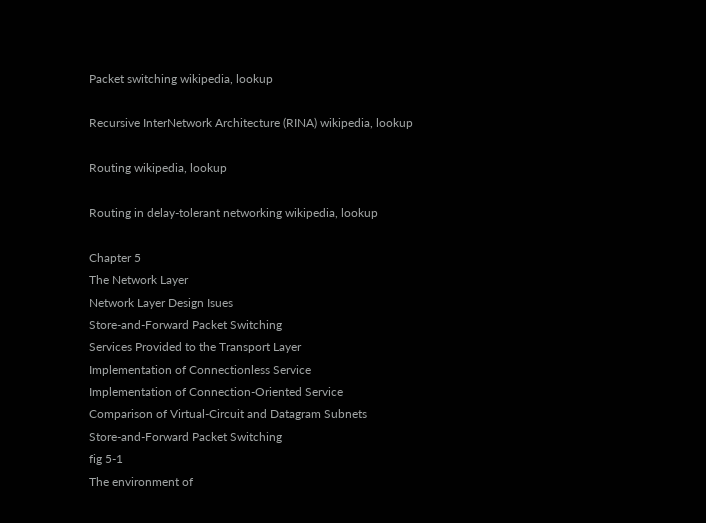Packet switching wikipedia, lookup

Recursive InterNetwork Architecture (RINA) wikipedia, lookup

Routing wikipedia, lookup

Routing in delay-tolerant networking wikipedia, lookup

Chapter 5
The Network Layer
Network Layer Design Isues
Store-and-Forward Packet Switching
Services Provided to the Transport Layer
Implementation of Connectionless Service
Implementation of Connection-Oriented Service
Comparison of Virtual-Circuit and Datagram Subnets
Store-and-Forward Packet Switching
fig 5-1
The environment of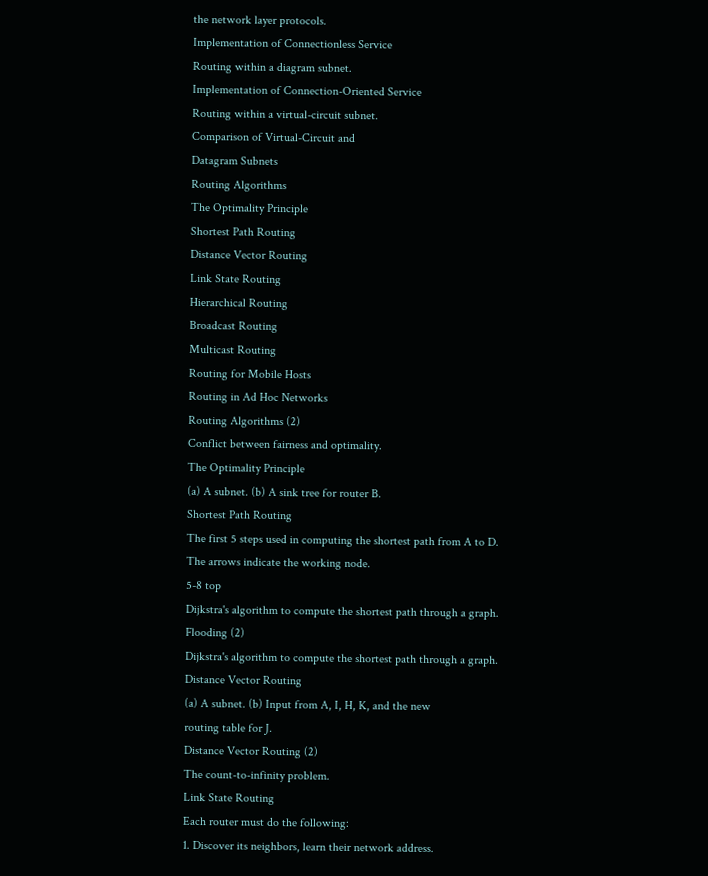the network layer protocols.
Implementation of Connectionless Service
Routing within a diagram subnet.
Implementation of Connection-Oriented Service
Routing within a virtual-circuit subnet.
Comparison of Virtual-Circuit and
Datagram Subnets
Routing Algorithms
The Optimality Principle
Shortest Path Routing
Distance Vector Routing
Link State Routing
Hierarchical Routing
Broadcast Routing
Multicast Routing
Routing for Mobile Hosts
Routing in Ad Hoc Networks
Routing Algorithms (2)
Conflict between fairness and optimality.
The Optimality Principle
(a) A subnet. (b) A sink tree for router B.
Shortest Path Routing
The first 5 steps used in computing the shortest path from A to D.
The arrows indicate the working node.
5-8 top
Dijkstra's algorithm to compute the shortest path through a graph.
Flooding (2)
Dijkstra's algorithm to compute the shortest path through a graph.
Distance Vector Routing
(a) A subnet. (b) Input from A, I, H, K, and the new
routing table for J.
Distance Vector Routing (2)
The count-to-infinity problem.
Link State Routing
Each router must do the following:
1. Discover its neighbors, learn their network address.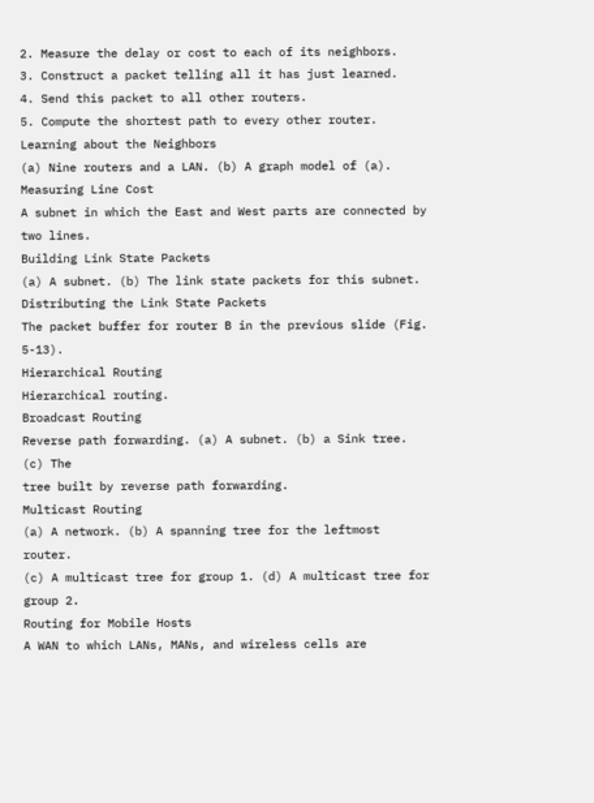2. Measure the delay or cost to each of its neighbors.
3. Construct a packet telling all it has just learned.
4. Send this packet to all other routers.
5. Compute the shortest path to every other router.
Learning about the Neighbors
(a) Nine routers and a LAN. (b) A graph model of (a).
Measuring Line Cost
A subnet in which the East and West parts are connected by two lines.
Building Link State Packets
(a) A subnet. (b) The link state packets for this subnet.
Distributing the Link State Packets
The packet buffer for router B in the previous slide (Fig. 5-13).
Hierarchical Routing
Hierarchical routing.
Broadcast Routing
Reverse path forwarding. (a) A subnet. (b) a Sink tree. (c) The
tree built by reverse path forwarding.
Multicast Routing
(a) A network. (b) A spanning tree for the leftmost router.
(c) A multicast tree for group 1. (d) A multicast tree for group 2.
Routing for Mobile Hosts
A WAN to which LANs, MANs, and wireless cells are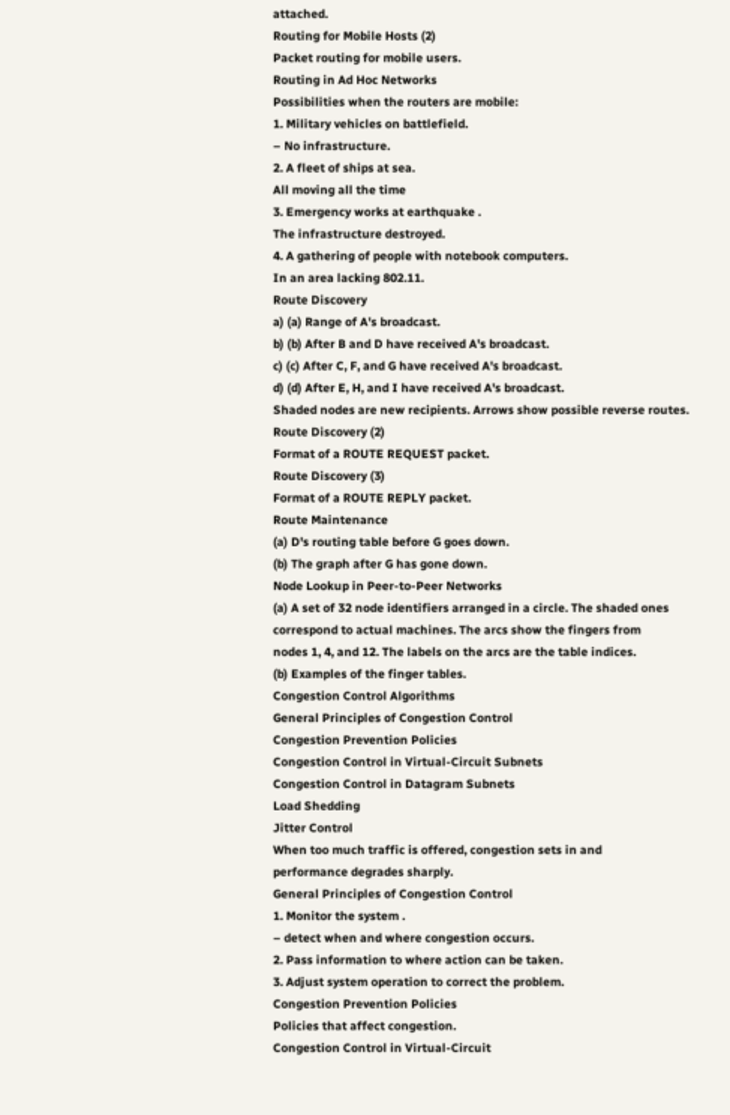attached.
Routing for Mobile Hosts (2)
Packet routing for mobile users.
Routing in Ad Hoc Networks
Possibilities when the routers are mobile:
1. Military vehicles on battlefield.
– No infrastructure.
2. A fleet of ships at sea.
All moving all the time
3. Emergency works at earthquake .
The infrastructure destroyed.
4. A gathering of people with notebook computers.
In an area lacking 802.11.
Route Discovery
a) (a) Range of A's broadcast.
b) (b) After B and D have received A's broadcast.
c) (c) After C, F, and G have received A's broadcast.
d) (d) After E, H, and I have received A's broadcast.
Shaded nodes are new recipients. Arrows show possible reverse routes.
Route Discovery (2)
Format of a ROUTE REQUEST packet.
Route Discovery (3)
Format of a ROUTE REPLY packet.
Route Maintenance
(a) D's routing table before G goes down.
(b) The graph after G has gone down.
Node Lookup in Peer-to-Peer Networks
(a) A set of 32 node identifiers arranged in a circle. The shaded ones
correspond to actual machines. The arcs show the fingers from
nodes 1, 4, and 12. The labels on the arcs are the table indices.
(b) Examples of the finger tables.
Congestion Control Algorithms
General Principles of Congestion Control
Congestion Prevention Policies
Congestion Control in Virtual-Circuit Subnets
Congestion Control in Datagram Subnets
Load Shedding
Jitter Control
When too much traffic is offered, congestion sets in and
performance degrades sharply.
General Principles of Congestion Control
1. Monitor the system .
– detect when and where congestion occurs.
2. Pass information to where action can be taken.
3. Adjust system operation to correct the problem.
Congestion Prevention Policies
Policies that affect congestion.
Congestion Control in Virtual-Circuit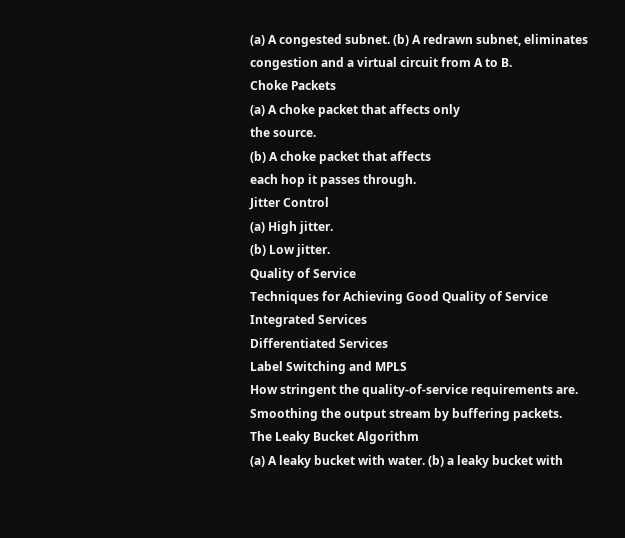(a) A congested subnet. (b) A redrawn subnet, eliminates
congestion and a virtual circuit from A to B.
Choke Packets
(a) A choke packet that affects only
the source.
(b) A choke packet that affects
each hop it passes through.
Jitter Control
(a) High jitter.
(b) Low jitter.
Quality of Service
Techniques for Achieving Good Quality of Service
Integrated Services
Differentiated Services
Label Switching and MPLS
How stringent the quality-of-service requirements are.
Smoothing the output stream by buffering packets.
The Leaky Bucket Algorithm
(a) A leaky bucket with water. (b) a leaky bucket with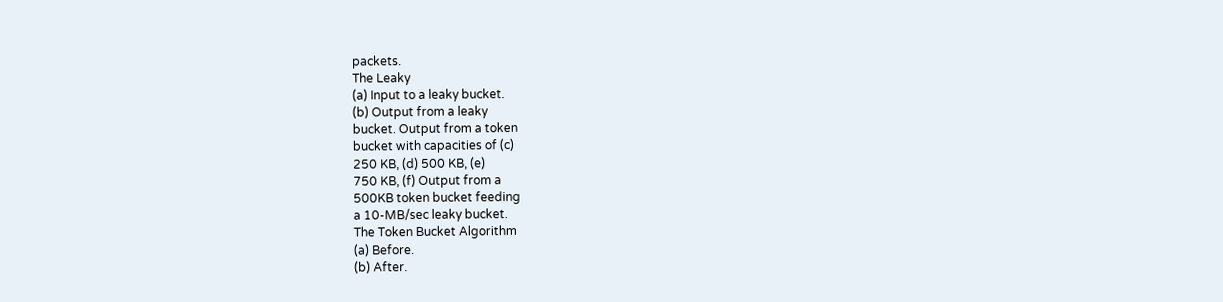packets.
The Leaky
(a) Input to a leaky bucket.
(b) Output from a leaky
bucket. Output from a token
bucket with capacities of (c)
250 KB, (d) 500 KB, (e)
750 KB, (f) Output from a
500KB token bucket feeding
a 10-MB/sec leaky bucket.
The Token Bucket Algorithm
(a) Before.
(b) After.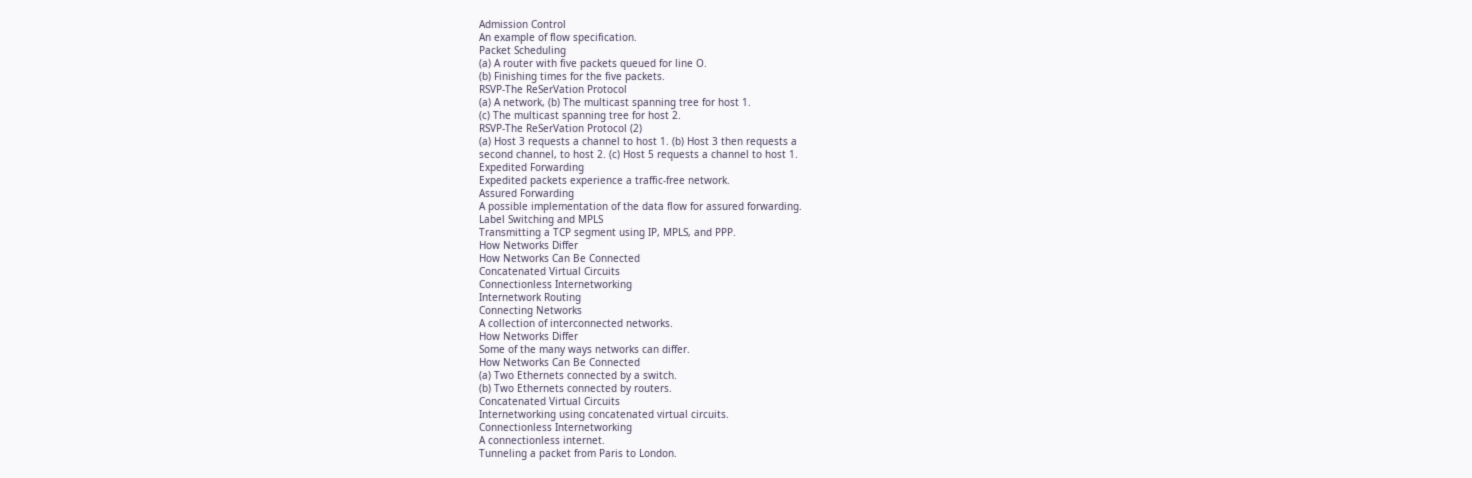Admission Control
An example of flow specification.
Packet Scheduling
(a) A router with five packets queued for line O.
(b) Finishing times for the five packets.
RSVP-The ReSerVation Protocol
(a) A network, (b) The multicast spanning tree for host 1.
(c) The multicast spanning tree for host 2.
RSVP-The ReSerVation Protocol (2)
(a) Host 3 requests a channel to host 1. (b) Host 3 then requests a
second channel, to host 2. (c) Host 5 requests a channel to host 1.
Expedited Forwarding
Expedited packets experience a traffic-free network.
Assured Forwarding
A possible implementation of the data flow for assured forwarding.
Label Switching and MPLS
Transmitting a TCP segment using IP, MPLS, and PPP.
How Networks Differ
How Networks Can Be Connected
Concatenated Virtual Circuits
Connectionless Internetworking
Internetwork Routing
Connecting Networks
A collection of interconnected networks.
How Networks Differ
Some of the many ways networks can differ.
How Networks Can Be Connected
(a) Two Ethernets connected by a switch.
(b) Two Ethernets connected by routers.
Concatenated Virtual Circuits
Internetworking using concatenated virtual circuits.
Connectionless Internetworking
A connectionless internet.
Tunneling a packet from Paris to London.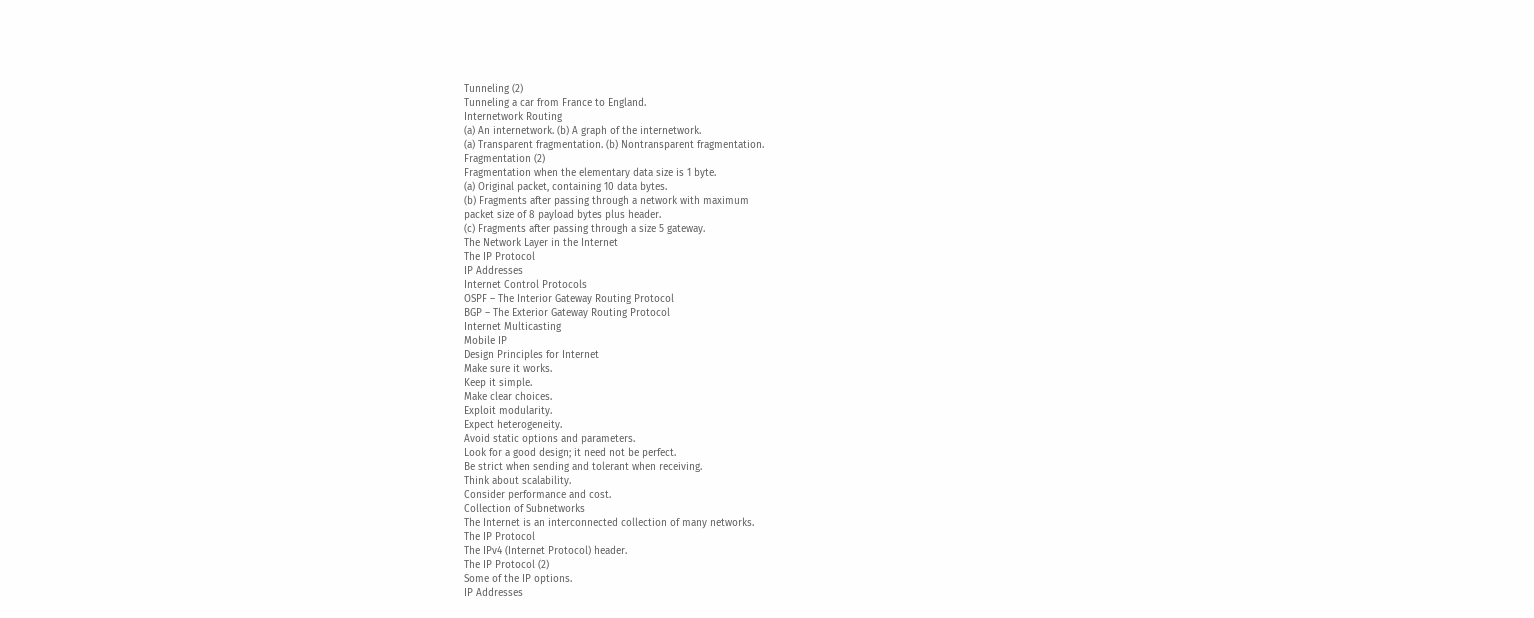Tunneling (2)
Tunneling a car from France to England.
Internetwork Routing
(a) An internetwork. (b) A graph of the internetwork.
(a) Transparent fragmentation. (b) Nontransparent fragmentation.
Fragmentation (2)
Fragmentation when the elementary data size is 1 byte.
(a) Original packet, containing 10 data bytes.
(b) Fragments after passing through a network with maximum
packet size of 8 payload bytes plus header.
(c) Fragments after passing through a size 5 gateway.
The Network Layer in the Internet
The IP Protocol
IP Addresses
Internet Control Protocols
OSPF – The Interior Gateway Routing Protocol
BGP – The Exterior Gateway Routing Protocol
Internet Multicasting
Mobile IP
Design Principles for Internet
Make sure it works.
Keep it simple.
Make clear choices.
Exploit modularity.
Expect heterogeneity.
Avoid static options and parameters.
Look for a good design; it need not be perfect.
Be strict when sending and tolerant when receiving.
Think about scalability.
Consider performance and cost.
Collection of Subnetworks
The Internet is an interconnected collection of many networks.
The IP Protocol
The IPv4 (Internet Protocol) header.
The IP Protocol (2)
Some of the IP options.
IP Addresses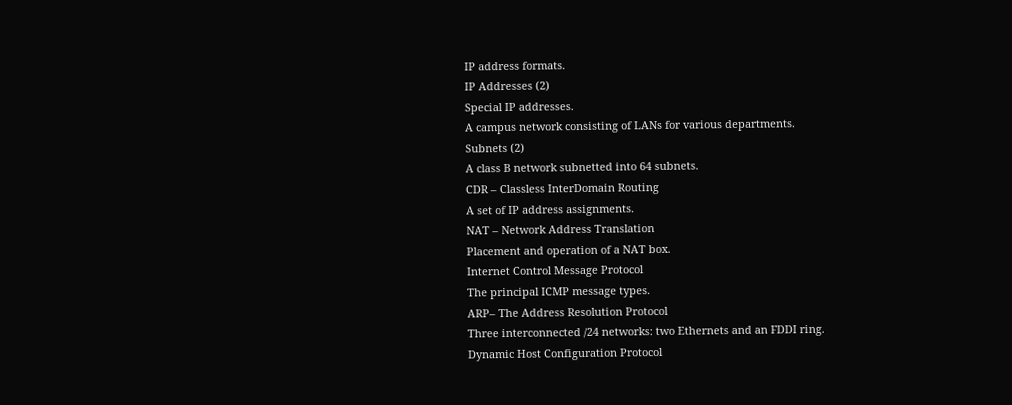IP address formats.
IP Addresses (2)
Special IP addresses.
A campus network consisting of LANs for various departments.
Subnets (2)
A class B network subnetted into 64 subnets.
CDR – Classless InterDomain Routing
A set of IP address assignments.
NAT – Network Address Translation
Placement and operation of a NAT box.
Internet Control Message Protocol
The principal ICMP message types.
ARP– The Address Resolution Protocol
Three interconnected /24 networks: two Ethernets and an FDDI ring.
Dynamic Host Configuration Protocol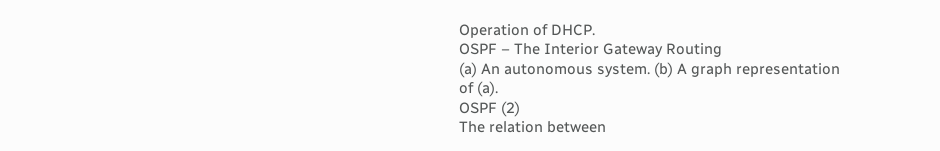Operation of DHCP.
OSPF – The Interior Gateway Routing
(a) An autonomous system. (b) A graph representation of (a).
OSPF (2)
The relation between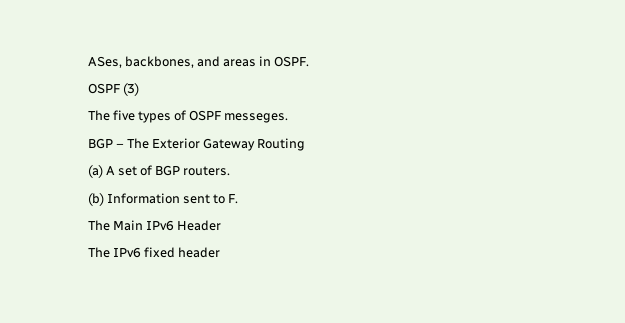ASes, backbones, and areas in OSPF.
OSPF (3)
The five types of OSPF messeges.
BGP – The Exterior Gateway Routing
(a) A set of BGP routers.
(b) Information sent to F.
The Main IPv6 Header
The IPv6 fixed header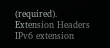(required).
Extension Headers
IPv6 extension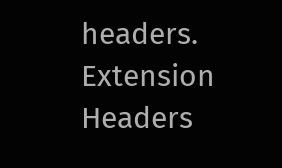headers.
Extension Headers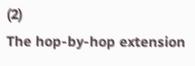(2)
The hop-by-hop extension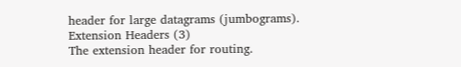header for large datagrams (jumbograms).
Extension Headers (3)
The extension header for routing.